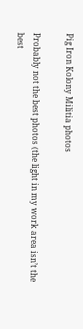Pig Iron Kolony Militia photos

Probably not the best photos (the light in my work area isn’t the best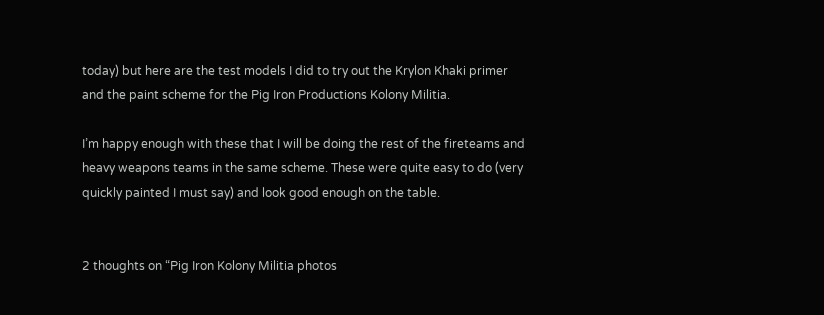today) but here are the test models I did to try out the Krylon Khaki primer and the paint scheme for the Pig Iron Productions Kolony Militia.

I’m happy enough with these that I will be doing the rest of the fireteams and heavy weapons teams in the same scheme. These were quite easy to do (very quickly painted I must say) and look good enough on the table.


2 thoughts on “Pig Iron Kolony Militia photos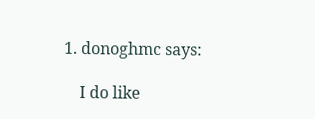1. donoghmc says:

    I do like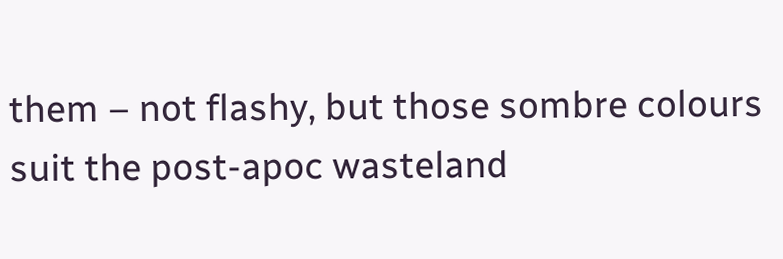them – not flashy, but those sombre colours suit the post-apoc wasteland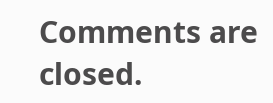Comments are closed.